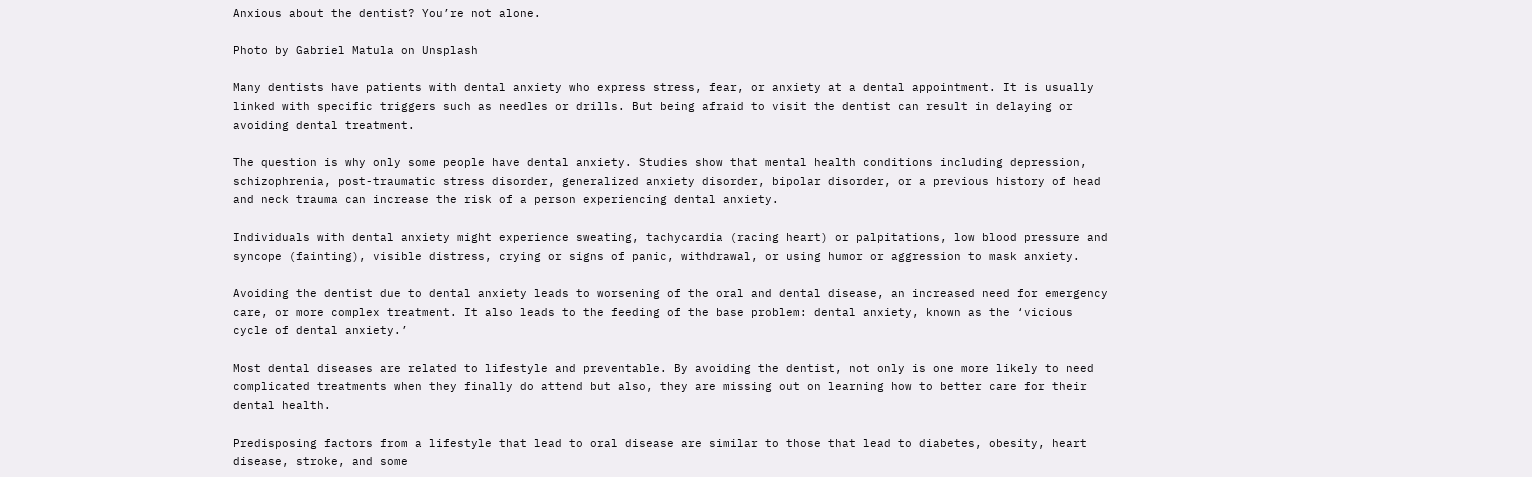Anxious about the dentist? You’re not alone.

Photo by Gabriel Matula on Unsplash

Many dentists have patients with dental anxiety who express stress, fear, or anxiety at a dental appointment. It is usually linked with specific triggers such as needles or drills. But being afraid to visit the dentist can result in delaying or avoiding dental treatment.

The question is why only some people have dental anxiety. Studies show that mental health conditions including depression, schizophrenia, post-traumatic stress disorder, generalized anxiety disorder, bipolar disorder, or a previous history of head and neck trauma can increase the risk of a person experiencing dental anxiety.

Individuals with dental anxiety might experience sweating, tachycardia (racing heart) or palpitations, low blood pressure and syncope (fainting), visible distress, crying or signs of panic, withdrawal, or using humor or aggression to mask anxiety.

Avoiding the dentist due to dental anxiety leads to worsening of the oral and dental disease, an increased need for emergency care, or more complex treatment. It also leads to the feeding of the base problem: dental anxiety, known as the ‘vicious cycle of dental anxiety.’

Most dental diseases are related to lifestyle and preventable. By avoiding the dentist, not only is one more likely to need complicated treatments when they finally do attend but also, they are missing out on learning how to better care for their dental health.

Predisposing factors from a lifestyle that lead to oral disease are similar to those that lead to diabetes, obesity, heart disease, stroke, and some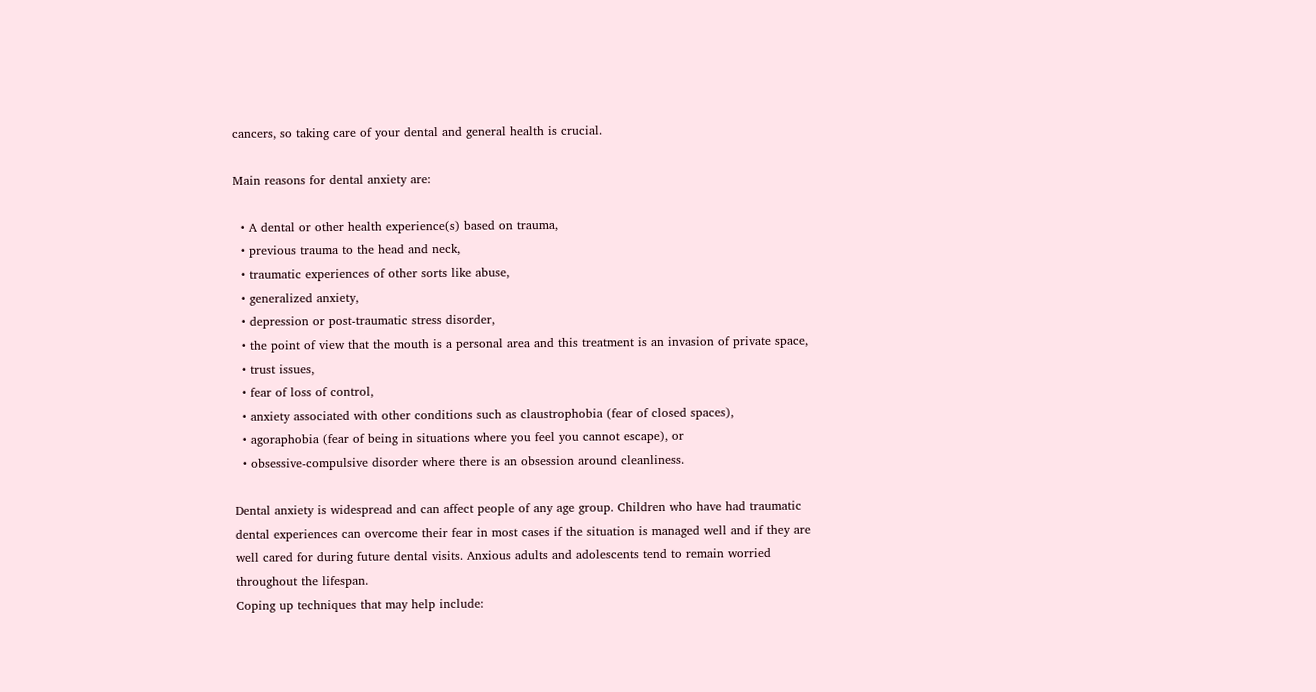cancers, so taking care of your dental and general health is crucial.

Main reasons for dental anxiety are:

  • A dental or other health experience(s) based on trauma,
  • previous trauma to the head and neck,
  • traumatic experiences of other sorts like abuse,
  • generalized anxiety,
  • depression or post-traumatic stress disorder,
  • the point of view that the mouth is a personal area and this treatment is an invasion of private space,
  • trust issues,
  • fear of loss of control,
  • anxiety associated with other conditions such as claustrophobia (fear of closed spaces),
  • agoraphobia (fear of being in situations where you feel you cannot escape), or
  • obsessive-compulsive disorder where there is an obsession around cleanliness.

Dental anxiety is widespread and can affect people of any age group. Children who have had traumatic dental experiences can overcome their fear in most cases if the situation is managed well and if they are well cared for during future dental visits. Anxious adults and adolescents tend to remain worried throughout the lifespan.
Coping up techniques that may help include: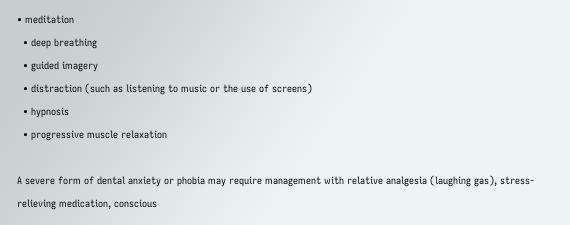• meditation
  • deep breathing
  • guided imagery
  • distraction (such as listening to music or the use of screens)
  • hypnosis
  • progressive muscle relaxation

A severe form of dental anxiety or phobia may require management with relative analgesia (laughing gas), stress-relieving medication, conscious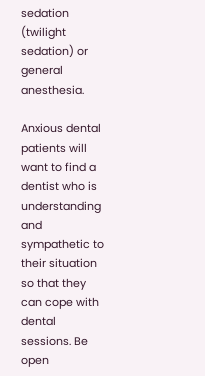sedation (twilight sedation) or general anesthesia.

Anxious dental patients will want to find a dentist who is understanding and sympathetic to their situation so that they can cope with dental sessions. Be open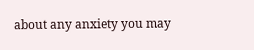about any anxiety you may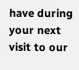have during your next visit to our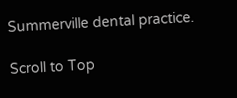Summerville dental practice.

Scroll to Top